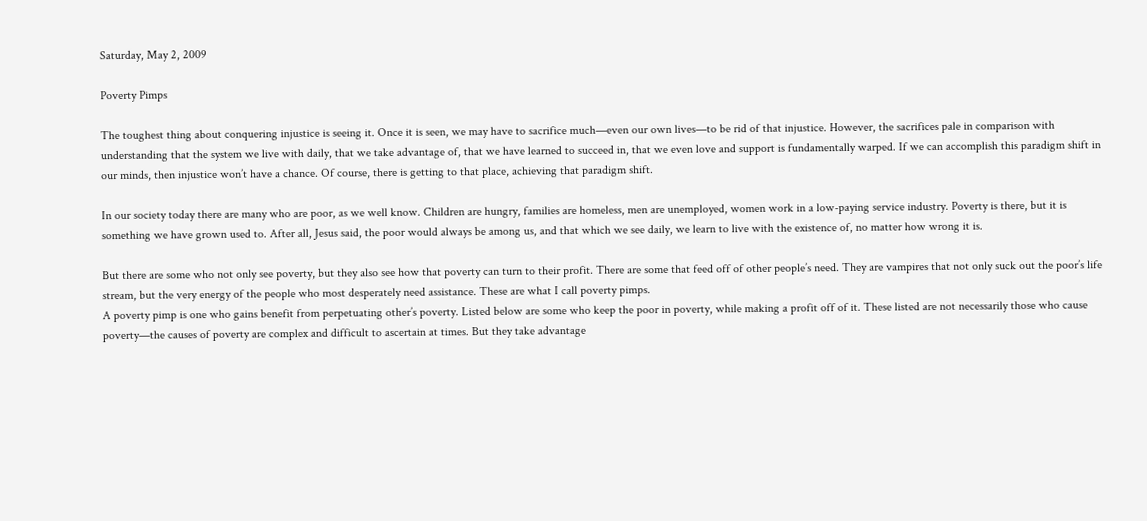Saturday, May 2, 2009

Poverty Pimps

The toughest thing about conquering injustice is seeing it. Once it is seen, we may have to sacrifice much—even our own lives—to be rid of that injustice. However, the sacrifices pale in comparison with understanding that the system we live with daily, that we take advantage of, that we have learned to succeed in, that we even love and support is fundamentally warped. If we can accomplish this paradigm shift in our minds, then injustice won’t have a chance. Of course, there is getting to that place, achieving that paradigm shift.

In our society today there are many who are poor, as we well know. Children are hungry, families are homeless, men are unemployed, women work in a low-paying service industry. Poverty is there, but it is something we have grown used to. After all, Jesus said, the poor would always be among us, and that which we see daily, we learn to live with the existence of, no matter how wrong it is.

But there are some who not only see poverty, but they also see how that poverty can turn to their profit. There are some that feed off of other people’s need. They are vampires that not only suck out the poor’s life stream, but the very energy of the people who most desperately need assistance. These are what I call poverty pimps.
A poverty pimp is one who gains benefit from perpetuating other’s poverty. Listed below are some who keep the poor in poverty, while making a profit off of it. These listed are not necessarily those who cause poverty—the causes of poverty are complex and difficult to ascertain at times. But they take advantage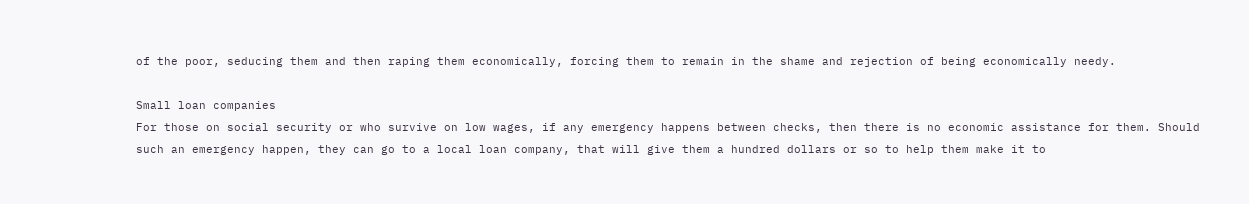of the poor, seducing them and then raping them economically, forcing them to remain in the shame and rejection of being economically needy.

Small loan companies
For those on social security or who survive on low wages, if any emergency happens between checks, then there is no economic assistance for them. Should such an emergency happen, they can go to a local loan company, that will give them a hundred dollars or so to help them make it to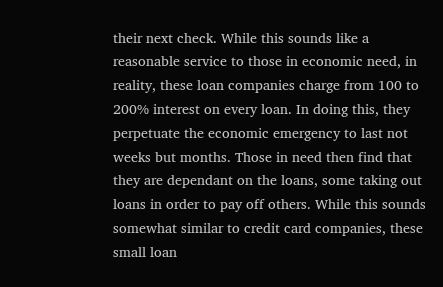their next check. While this sounds like a reasonable service to those in economic need, in reality, these loan companies charge from 100 to 200% interest on every loan. In doing this, they perpetuate the economic emergency to last not weeks but months. Those in need then find that they are dependant on the loans, some taking out loans in order to pay off others. While this sounds somewhat similar to credit card companies, these small loan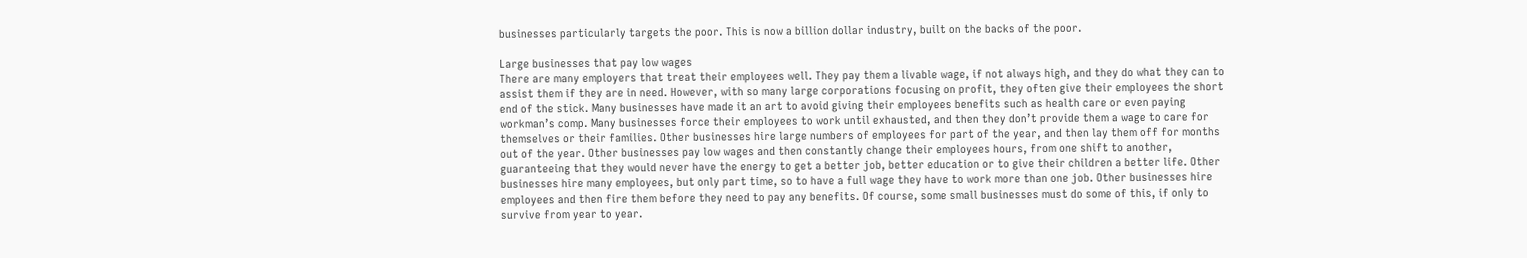businesses particularly targets the poor. This is now a billion dollar industry, built on the backs of the poor.

Large businesses that pay low wages
There are many employers that treat their employees well. They pay them a livable wage, if not always high, and they do what they can to assist them if they are in need. However, with so many large corporations focusing on profit, they often give their employees the short end of the stick. Many businesses have made it an art to avoid giving their employees benefits such as health care or even paying workman’s comp. Many businesses force their employees to work until exhausted, and then they don’t provide them a wage to care for themselves or their families. Other businesses hire large numbers of employees for part of the year, and then lay them off for months out of the year. Other businesses pay low wages and then constantly change their employees hours, from one shift to another, guaranteeing that they would never have the energy to get a better job, better education or to give their children a better life. Other businesses hire many employees, but only part time, so to have a full wage they have to work more than one job. Other businesses hire employees and then fire them before they need to pay any benefits. Of course, some small businesses must do some of this, if only to survive from year to year.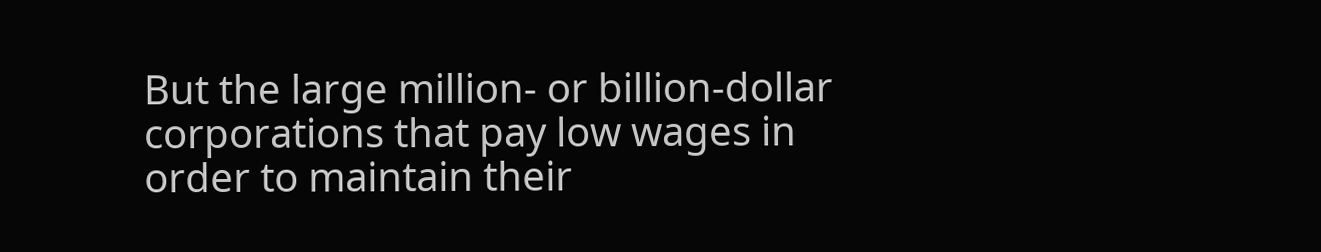But the large million- or billion-dollar corporations that pay low wages in order to maintain their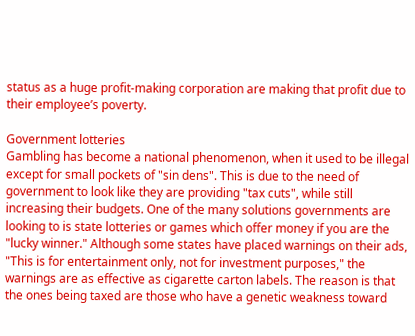status as a huge profit-making corporation are making that profit due to their employee’s poverty.

Government lotteries
Gambling has become a national phenomenon, when it used to be illegal except for small pockets of "sin dens". This is due to the need of government to look like they are providing "tax cuts", while still increasing their budgets. One of the many solutions governments are looking to is state lotteries or games which offer money if you are the "lucky winner." Although some states have placed warnings on their ads, "This is for entertainment only, not for investment purposes," the warnings are as effective as cigarette carton labels. The reason is that the ones being taxed are those who have a genetic weakness toward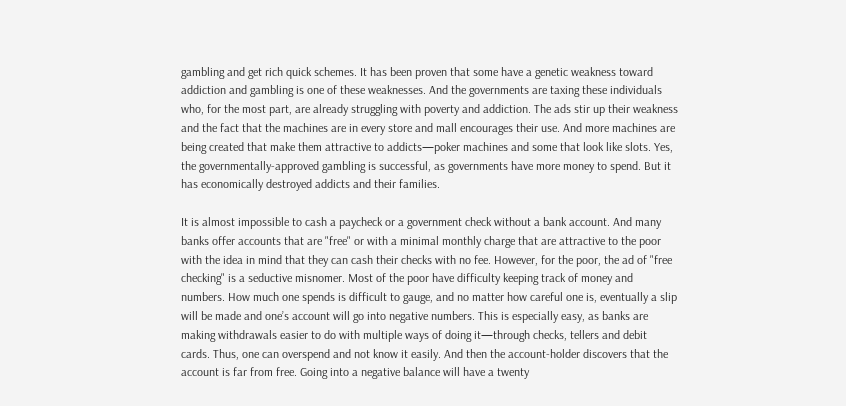gambling and get rich quick schemes. It has been proven that some have a genetic weakness toward addiction and gambling is one of these weaknesses. And the governments are taxing these individuals who, for the most part, are already struggling with poverty and addiction. The ads stir up their weakness and the fact that the machines are in every store and mall encourages their use. And more machines are being created that make them attractive to addicts—poker machines and some that look like slots. Yes, the governmentally-approved gambling is successful, as governments have more money to spend. But it has economically destroyed addicts and their families.

It is almost impossible to cash a paycheck or a government check without a bank account. And many banks offer accounts that are "free" or with a minimal monthly charge that are attractive to the poor with the idea in mind that they can cash their checks with no fee. However, for the poor, the ad of "free checking" is a seductive misnomer. Most of the poor have difficulty keeping track of money and numbers. How much one spends is difficult to gauge, and no matter how careful one is, eventually a slip will be made and one’s account will go into negative numbers. This is especially easy, as banks are making withdrawals easier to do with multiple ways of doing it—through checks, tellers and debit cards. Thus, one can overspend and not know it easily. And then the account-holder discovers that the account is far from free. Going into a negative balance will have a twenty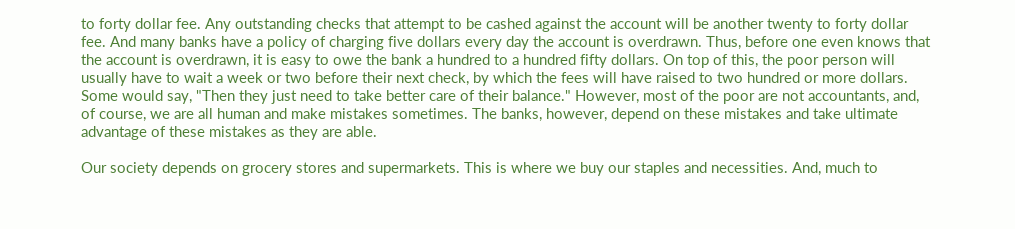to forty dollar fee. Any outstanding checks that attempt to be cashed against the account will be another twenty to forty dollar fee. And many banks have a policy of charging five dollars every day the account is overdrawn. Thus, before one even knows that the account is overdrawn, it is easy to owe the bank a hundred to a hundred fifty dollars. On top of this, the poor person will usually have to wait a week or two before their next check, by which the fees will have raised to two hundred or more dollars. Some would say, "Then they just need to take better care of their balance." However, most of the poor are not accountants, and, of course, we are all human and make mistakes sometimes. The banks, however, depend on these mistakes and take ultimate advantage of these mistakes as they are able.

Our society depends on grocery stores and supermarkets. This is where we buy our staples and necessities. And, much to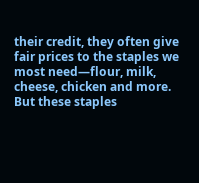their credit, they often give fair prices to the staples we most need—flour, milk, cheese, chicken and more. But these staples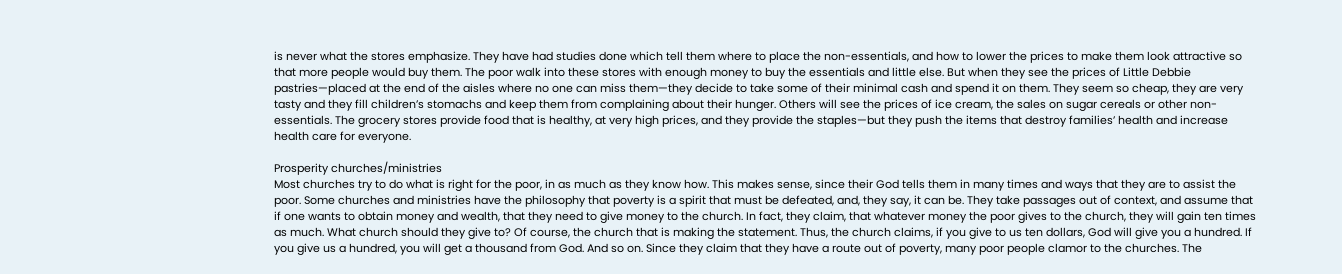is never what the stores emphasize. They have had studies done which tell them where to place the non-essentials, and how to lower the prices to make them look attractive so that more people would buy them. The poor walk into these stores with enough money to buy the essentials and little else. But when they see the prices of Little Debbie pastries—placed at the end of the aisles where no one can miss them—they decide to take some of their minimal cash and spend it on them. They seem so cheap, they are very tasty and they fill children’s stomachs and keep them from complaining about their hunger. Others will see the prices of ice cream, the sales on sugar cereals or other non-essentials. The grocery stores provide food that is healthy, at very high prices, and they provide the staples—but they push the items that destroy families’ health and increase health care for everyone.

Prosperity churches/ministries
Most churches try to do what is right for the poor, in as much as they know how. This makes sense, since their God tells them in many times and ways that they are to assist the poor. Some churches and ministries have the philosophy that poverty is a spirit that must be defeated, and, they say, it can be. They take passages out of context, and assume that if one wants to obtain money and wealth, that they need to give money to the church. In fact, they claim, that whatever money the poor gives to the church, they will gain ten times as much. What church should they give to? Of course, the church that is making the statement. Thus, the church claims, if you give to us ten dollars, God will give you a hundred. If you give us a hundred, you will get a thousand from God. And so on. Since they claim that they have a route out of poverty, many poor people clamor to the churches. The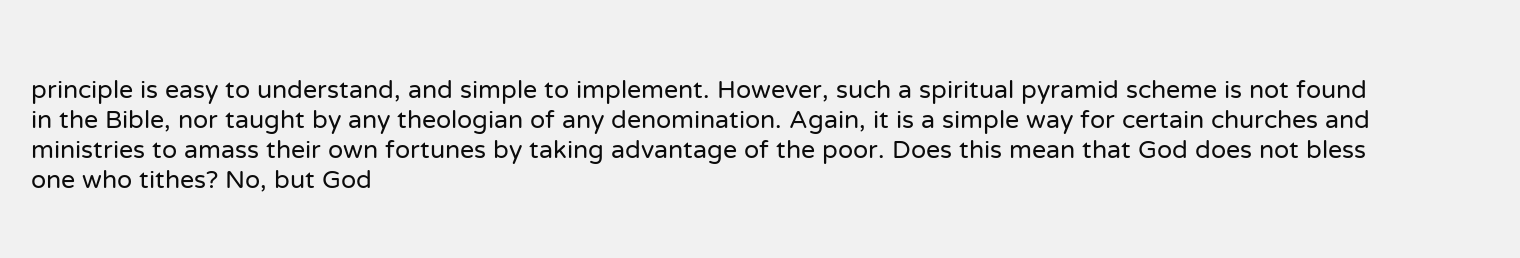principle is easy to understand, and simple to implement. However, such a spiritual pyramid scheme is not found in the Bible, nor taught by any theologian of any denomination. Again, it is a simple way for certain churches and ministries to amass their own fortunes by taking advantage of the poor. Does this mean that God does not bless one who tithes? No, but God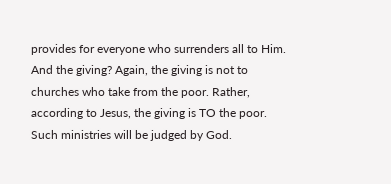provides for everyone who surrenders all to Him. And the giving? Again, the giving is not to churches who take from the poor. Rather, according to Jesus, the giving is TO the poor. Such ministries will be judged by God.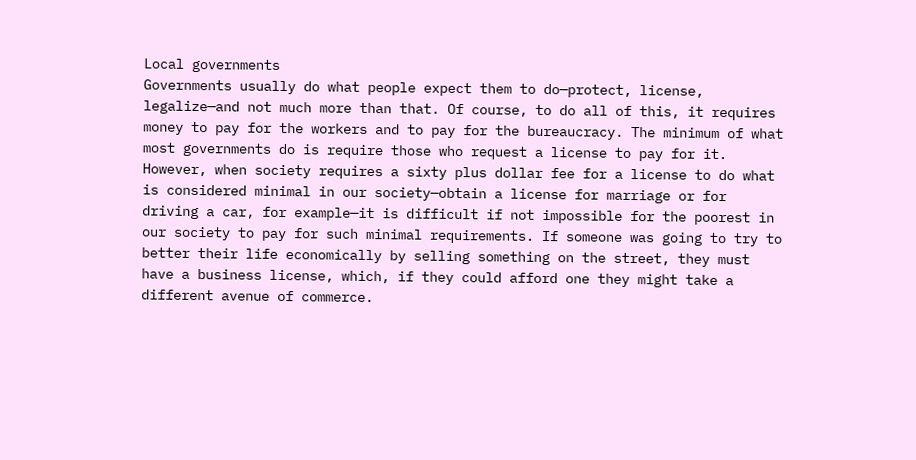Local governments
Governments usually do what people expect them to do—protect, license, legalize—and not much more than that. Of course, to do all of this, it requires money to pay for the workers and to pay for the bureaucracy. The minimum of what most governments do is require those who request a license to pay for it. However, when society requires a sixty plus dollar fee for a license to do what is considered minimal in our society—obtain a license for marriage or for driving a car, for example—it is difficult if not impossible for the poorest in our society to pay for such minimal requirements. If someone was going to try to better their life economically by selling something on the street, they must have a business license, which, if they could afford one they might take a different avenue of commerce.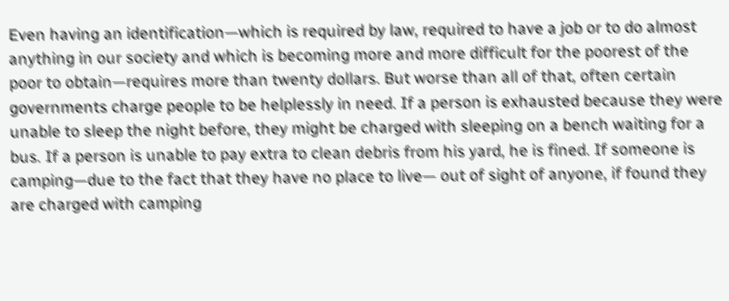Even having an identification—which is required by law, required to have a job or to do almost anything in our society and which is becoming more and more difficult for the poorest of the poor to obtain—requires more than twenty dollars. But worse than all of that, often certain governments charge people to be helplessly in need. If a person is exhausted because they were unable to sleep the night before, they might be charged with sleeping on a bench waiting for a bus. If a person is unable to pay extra to clean debris from his yard, he is fined. If someone is camping—due to the fact that they have no place to live— out of sight of anyone, if found they are charged with camping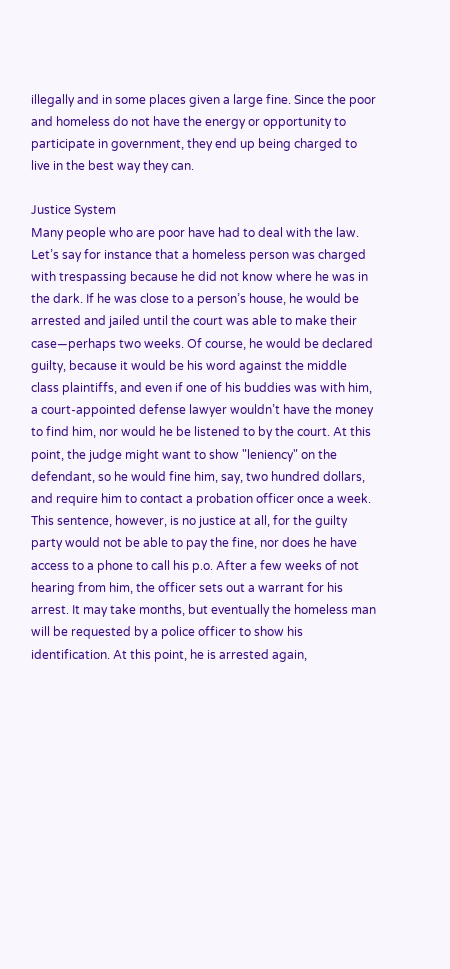illegally and in some places given a large fine. Since the poor and homeless do not have the energy or opportunity to participate in government, they end up being charged to live in the best way they can.

Justice System
Many people who are poor have had to deal with the law. Let’s say for instance that a homeless person was charged with trespassing because he did not know where he was in the dark. If he was close to a person’s house, he would be arrested and jailed until the court was able to make their case—perhaps two weeks. Of course, he would be declared guilty, because it would be his word against the middle class plaintiffs, and even if one of his buddies was with him, a court-appointed defense lawyer wouldn’t have the money to find him, nor would he be listened to by the court. At this point, the judge might want to show "leniency" on the defendant, so he would fine him, say, two hundred dollars, and require him to contact a probation officer once a week. This sentence, however, is no justice at all, for the guilty party would not be able to pay the fine, nor does he have access to a phone to call his p.o. After a few weeks of not hearing from him, the officer sets out a warrant for his arrest. It may take months, but eventually the homeless man will be requested by a police officer to show his identification. At this point, he is arrested again,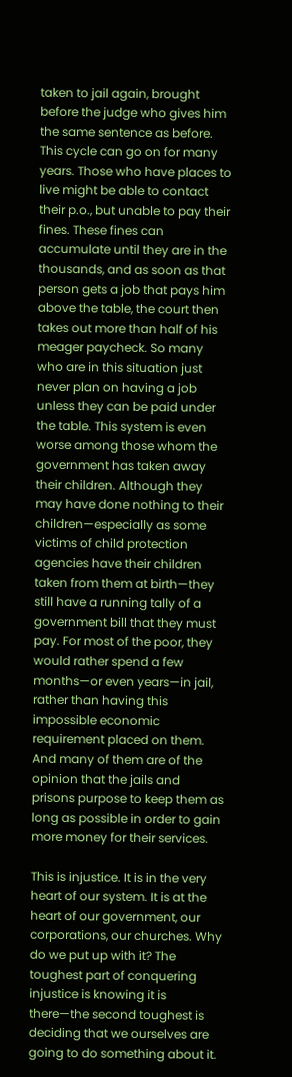taken to jail again, brought before the judge who gives him the same sentence as before. This cycle can go on for many years. Those who have places to live might be able to contact their p.o., but unable to pay their fines. These fines can accumulate until they are in the thousands, and as soon as that person gets a job that pays him above the table, the court then takes out more than half of his meager paycheck. So many who are in this situation just never plan on having a job unless they can be paid under the table. This system is even worse among those whom the government has taken away their children. Although they may have done nothing to their children—especially as some victims of child protection agencies have their children taken from them at birth—they still have a running tally of a government bill that they must pay. For most of the poor, they would rather spend a few months—or even years—in jail, rather than having this impossible economic requirement placed on them. And many of them are of the opinion that the jails and prisons purpose to keep them as long as possible in order to gain more money for their services.

This is injustice. It is in the very heart of our system. It is at the heart of our government, our corporations, our churches. Why do we put up with it? The toughest part of conquering injustice is knowing it is there—the second toughest is deciding that we ourselves are going to do something about it.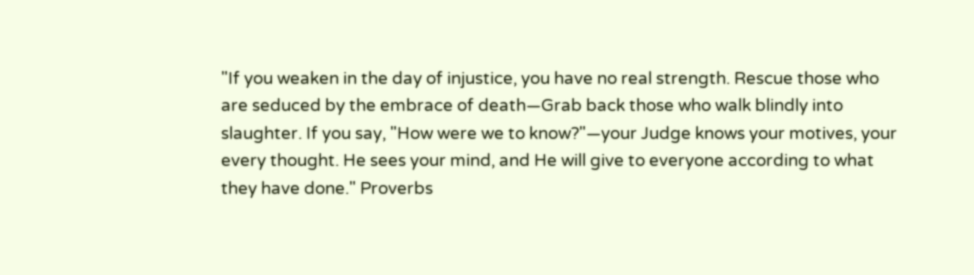"If you weaken in the day of injustice, you have no real strength. Rescue those who are seduced by the embrace of death—Grab back those who walk blindly into slaughter. If you say, "How were we to know?"—your Judge knows your motives, your every thought. He sees your mind, and He will give to everyone according to what they have done." Proverbs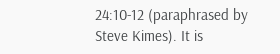24:10-12 (paraphrased by Steve Kimes). It is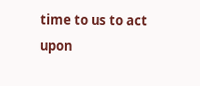time to us to act upon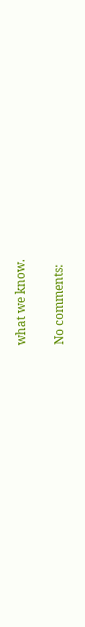what we know.

No comments: